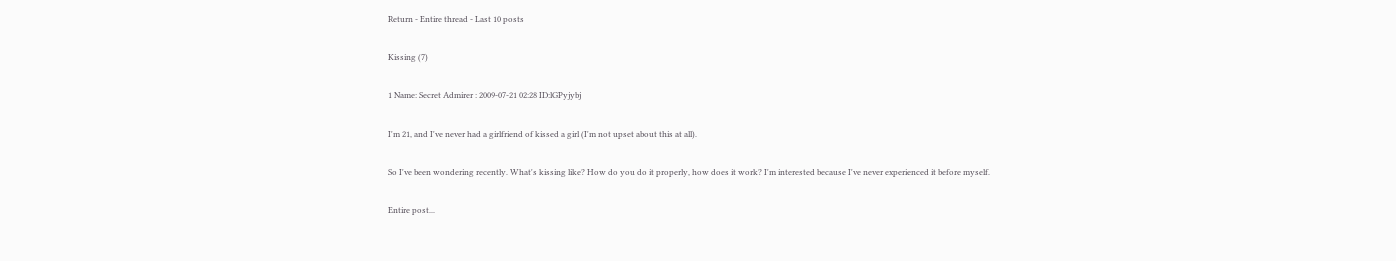Return - Entire thread - Last 10 posts

Kissing (7)

1 Name: Secret Admirer : 2009-07-21 02:28 ID:lGPyjybj

I'm 21, and I've never had a girlfriend of kissed a girl (I'm not upset about this at all).

So I've been wondering recently. What's kissing like? How do you do it properly, how does it work? I'm interested because I've never experienced it before myself.

Entire post...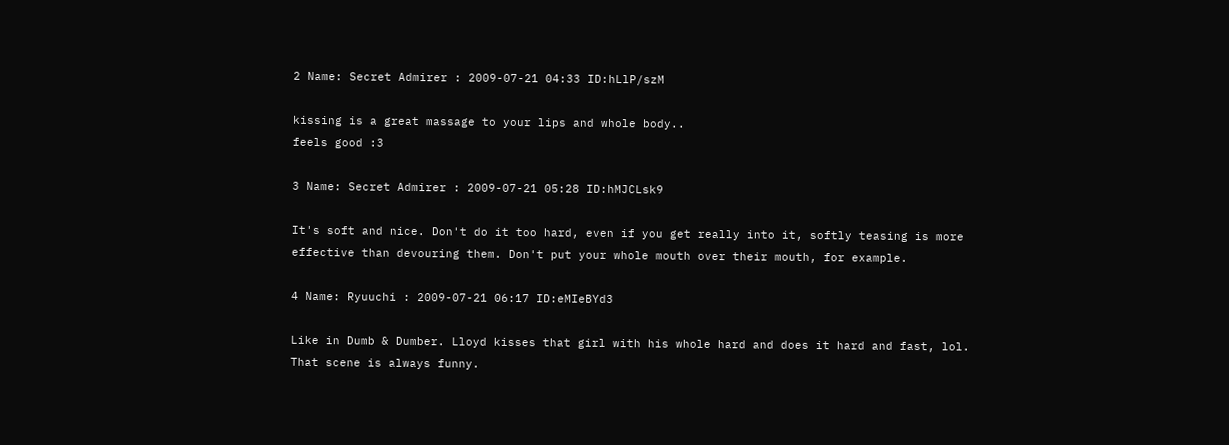2 Name: Secret Admirer : 2009-07-21 04:33 ID:hLlP/szM

kissing is a great massage to your lips and whole body..
feels good :3

3 Name: Secret Admirer : 2009-07-21 05:28 ID:hMJCLsk9

It's soft and nice. Don't do it too hard, even if you get really into it, softly teasing is more effective than devouring them. Don't put your whole mouth over their mouth, for example.

4 Name: Ryuuchi : 2009-07-21 06:17 ID:eMIeBYd3

Like in Dumb & Dumber. Lloyd kisses that girl with his whole hard and does it hard and fast, lol. That scene is always funny.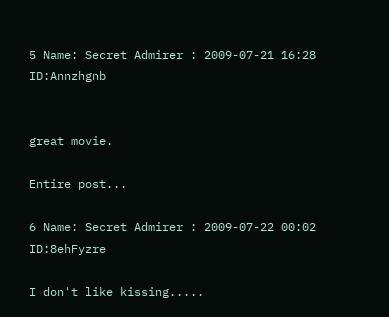5 Name: Secret Admirer : 2009-07-21 16:28 ID:Annzhgnb


great movie.

Entire post...

6 Name: Secret Admirer : 2009-07-22 00:02 ID:8ehFyzre

I don't like kissing.....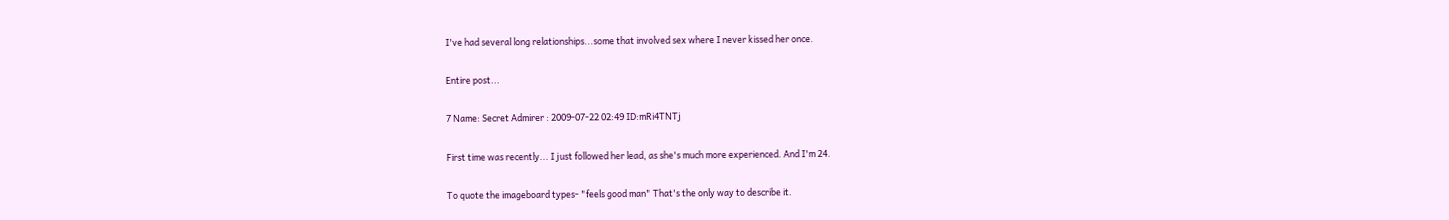I've had several long relationships...some that involved sex where I never kissed her once.

Entire post...

7 Name: Secret Admirer : 2009-07-22 02:49 ID:mRi4TNTj

First time was recently... I just followed her lead, as she's much more experienced. And I'm 24.

To quote the imageboard types- "feels good man" That's the only way to describe it.